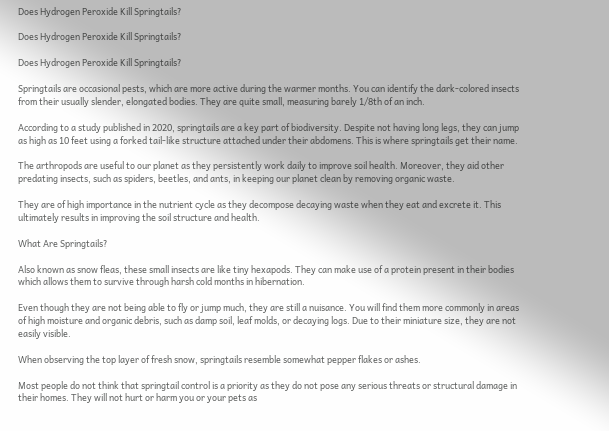Does Hydrogen Peroxide Kill Springtails?

Does Hydrogen Peroxide Kill Springtails?

Does Hydrogen Peroxide Kill Springtails?

Springtails are occasional pests, which are more active during the warmer months. You can identify the dark-colored insects from their usually slender, elongated bodies. They are quite small, measuring barely 1/8th of an inch.

According to a study published in 2020, springtails are a key part of biodiversity. Despite not having long legs, they can jump as high as 10 feet using a forked tail-like structure attached under their abdomens. This is where springtails get their name.

The arthropods are useful to our planet as they persistently work daily to improve soil health. Moreover, they aid other predating insects, such as spiders, beetles, and ants, in keeping our planet clean by removing organic waste.

They are of high importance in the nutrient cycle as they decompose decaying waste when they eat and excrete it. This ultimately results in improving the soil structure and health.

What Are Springtails?

Also known as snow fleas, these small insects are like tiny hexapods. They can make use of a protein present in their bodies which allows them to survive through harsh cold months in hibernation.

Even though they are not being able to fly or jump much, they are still a nuisance. You will find them more commonly in areas of high moisture and organic debris, such as damp soil, leaf molds, or decaying logs. Due to their miniature size, they are not easily visible.

When observing the top layer of fresh snow, springtails resemble somewhat pepper flakes or ashes.

Most people do not think that springtail control is a priority as they do not pose any serious threats or structural damage in their homes. They will not hurt or harm you or your pets as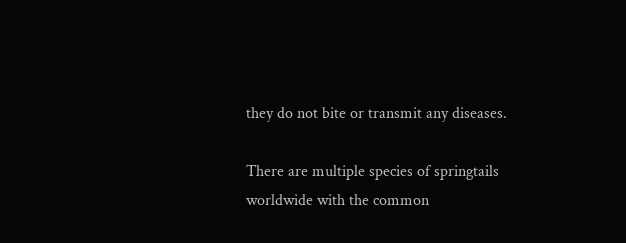they do not bite or transmit any diseases.

There are multiple species of springtails worldwide with the common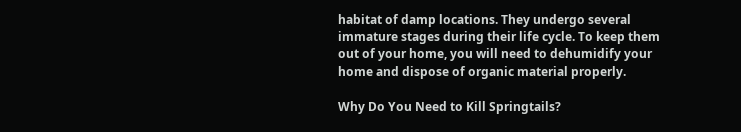habitat of damp locations. They undergo several immature stages during their life cycle. To keep them out of your home, you will need to dehumidify your home and dispose of organic material properly.

Why Do You Need to Kill Springtails?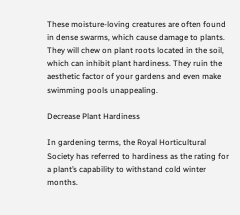These moisture-loving creatures are often found in dense swarms, which cause damage to plants. They will chew on plant roots located in the soil, which can inhibit plant hardiness. They ruin the aesthetic factor of your gardens and even make swimming pools unappealing.

Decrease Plant Hardiness

In gardening terms, the Royal Horticultural Society has referred to hardiness as the rating for a plant’s capability to withstand cold winter months.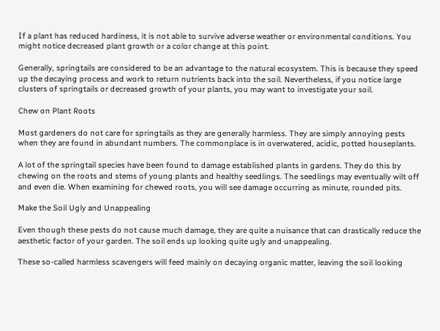If a plant has reduced hardiness, it is not able to survive adverse weather or environmental conditions. You might notice decreased plant growth or a color change at this point.

Generally, springtails are considered to be an advantage to the natural ecosystem. This is because they speed up the decaying process and work to return nutrients back into the soil. Nevertheless, if you notice large clusters of springtails or decreased growth of your plants, you may want to investigate your soil.

Chew on Plant Roots

Most gardeners do not care for springtails as they are generally harmless. They are simply annoying pests when they are found in abundant numbers. The commonplace is in overwatered, acidic, potted houseplants.

A lot of the springtail species have been found to damage established plants in gardens. They do this by chewing on the roots and stems of young plants and healthy seedlings. The seedlings may eventually wilt off and even die. When examining for chewed roots, you will see damage occurring as minute, rounded pits.

Make the Soil Ugly and Unappealing

Even though these pests do not cause much damage, they are quite a nuisance that can drastically reduce the aesthetic factor of your garden. The soil ends up looking quite ugly and unappealing.

These so-called harmless scavengers will feed mainly on decaying organic matter, leaving the soil looking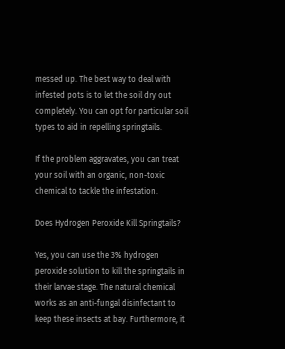messed up. The best way to deal with infested pots is to let the soil dry out completely. You can opt for particular soil types to aid in repelling springtails.

If the problem aggravates, you can treat your soil with an organic, non-toxic chemical to tackle the infestation.

Does Hydrogen Peroxide Kill Springtails?

Yes, you can use the 3% hydrogen peroxide solution to kill the springtails in their larvae stage. The natural chemical works as an anti-fungal disinfectant to keep these insects at bay. Furthermore, it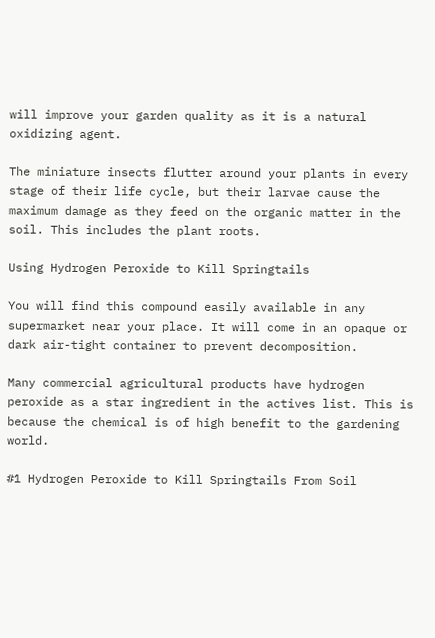will improve your garden quality as it is a natural oxidizing agent.

The miniature insects flutter around your plants in every stage of their life cycle, but their larvae cause the maximum damage as they feed on the organic matter in the soil. This includes the plant roots.

Using Hydrogen Peroxide to Kill Springtails

You will find this compound easily available in any supermarket near your place. It will come in an opaque or dark air-tight container to prevent decomposition.

Many commercial agricultural products have hydrogen peroxide as a star ingredient in the actives list. This is because the chemical is of high benefit to the gardening world.

#1 Hydrogen Peroxide to Kill Springtails From Soil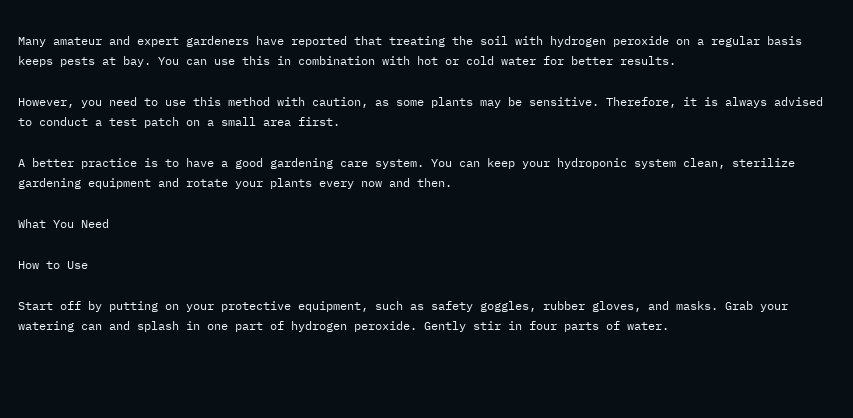Many amateur and expert gardeners have reported that treating the soil with hydrogen peroxide on a regular basis keeps pests at bay. You can use this in combination with hot or cold water for better results.

However, you need to use this method with caution, as some plants may be sensitive. Therefore, it is always advised to conduct a test patch on a small area first.

A better practice is to have a good gardening care system. You can keep your hydroponic system clean, sterilize gardening equipment and rotate your plants every now and then.

What You Need

How to Use

Start off by putting on your protective equipment, such as safety goggles, rubber gloves, and masks. Grab your watering can and splash in one part of hydrogen peroxide. Gently stir in four parts of water.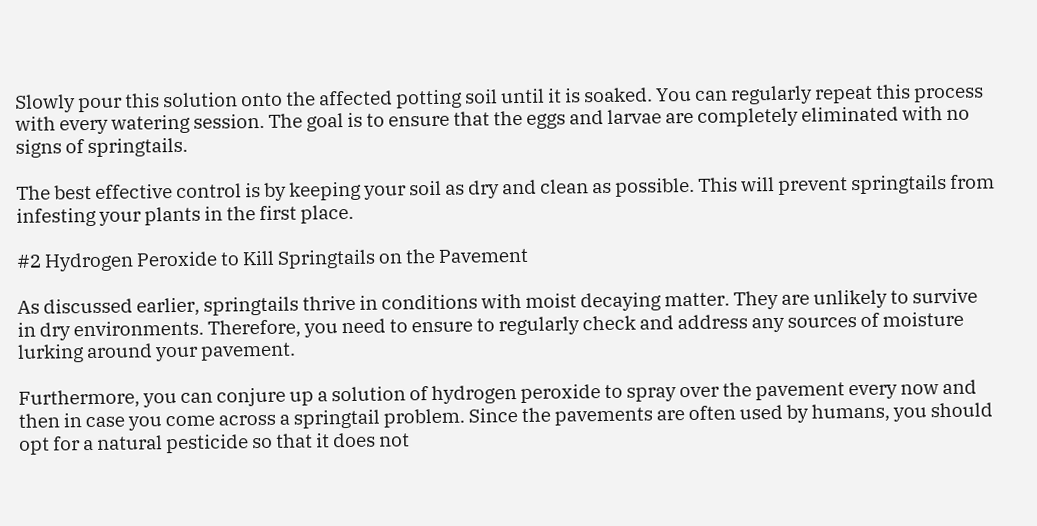Slowly pour this solution onto the affected potting soil until it is soaked. You can regularly repeat this process with every watering session. The goal is to ensure that the eggs and larvae are completely eliminated with no signs of springtails.

The best effective control is by keeping your soil as dry and clean as possible. This will prevent springtails from infesting your plants in the first place.

#2 Hydrogen Peroxide to Kill Springtails on the Pavement

As discussed earlier, springtails thrive in conditions with moist decaying matter. They are unlikely to survive in dry environments. Therefore, you need to ensure to regularly check and address any sources of moisture lurking around your pavement.

Furthermore, you can conjure up a solution of hydrogen peroxide to spray over the pavement every now and then in case you come across a springtail problem. Since the pavements are often used by humans, you should opt for a natural pesticide so that it does not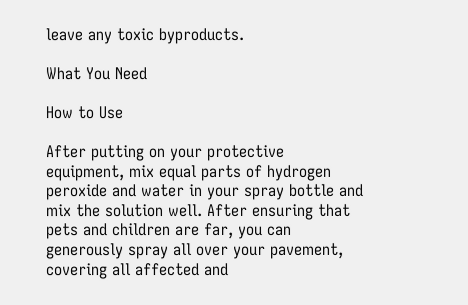leave any toxic byproducts.

What You Need

How to Use

After putting on your protective equipment, mix equal parts of hydrogen peroxide and water in your spray bottle and mix the solution well. After ensuring that pets and children are far, you can generously spray all over your pavement, covering all affected and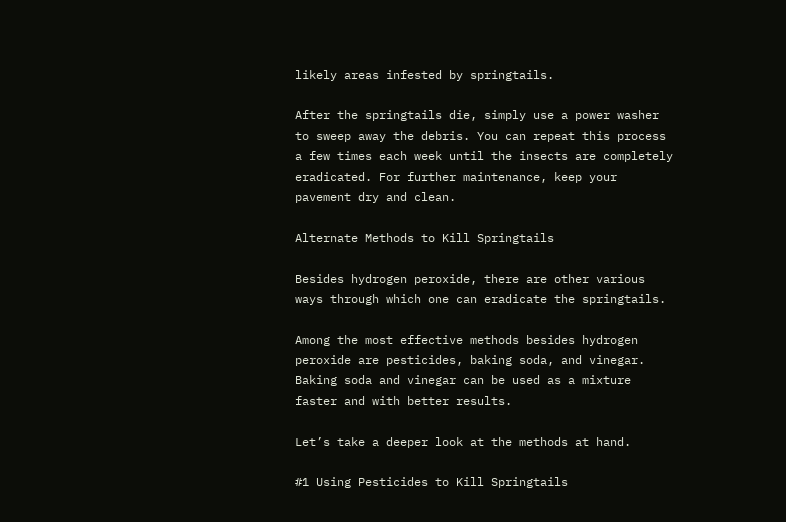likely areas infested by springtails.

After the springtails die, simply use a power washer to sweep away the debris. You can repeat this process a few times each week until the insects are completely eradicated. For further maintenance, keep your pavement dry and clean.

Alternate Methods to Kill Springtails

Besides hydrogen peroxide, there are other various ways through which one can eradicate the springtails.

Among the most effective methods besides hydrogen peroxide are pesticides, baking soda, and vinegar. Baking soda and vinegar can be used as a mixture faster and with better results.

Let’s take a deeper look at the methods at hand.

#1 Using Pesticides to Kill Springtails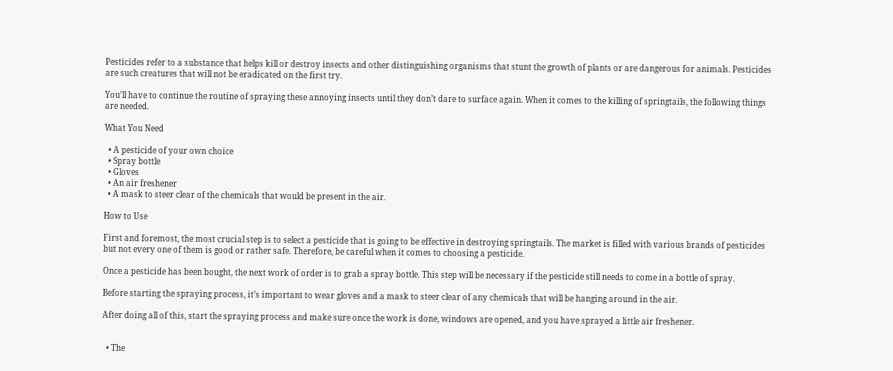Pesticides refer to a substance that helps kill or destroy insects and other distinguishing organisms that stunt the growth of plants or are dangerous for animals. Pesticides are such creatures that will not be eradicated on the first try.

You’ll have to continue the routine of spraying these annoying insects until they don’t dare to surface again. When it comes to the killing of springtails, the following things are needed.

What You Need

  • A pesticide of your own choice
  • Spray bottle
  • Gloves
  • An air freshener
  • A mask to steer clear of the chemicals that would be present in the air.

How to Use

First and foremost, the most crucial step is to select a pesticide that is going to be effective in destroying springtails. The market is filled with various brands of pesticides but not every one of them is good or rather safe. Therefore, be careful when it comes to choosing a pesticide.

Once a pesticide has been bought, the next work of order is to grab a spray bottle. This step will be necessary if the pesticide still needs to come in a bottle of spray.

Before starting the spraying process, it’s important to wear gloves and a mask to steer clear of any chemicals that will be hanging around in the air.

After doing all of this, start the spraying process and make sure once the work is done, windows are opened, and you have sprayed a little air freshener.


  • The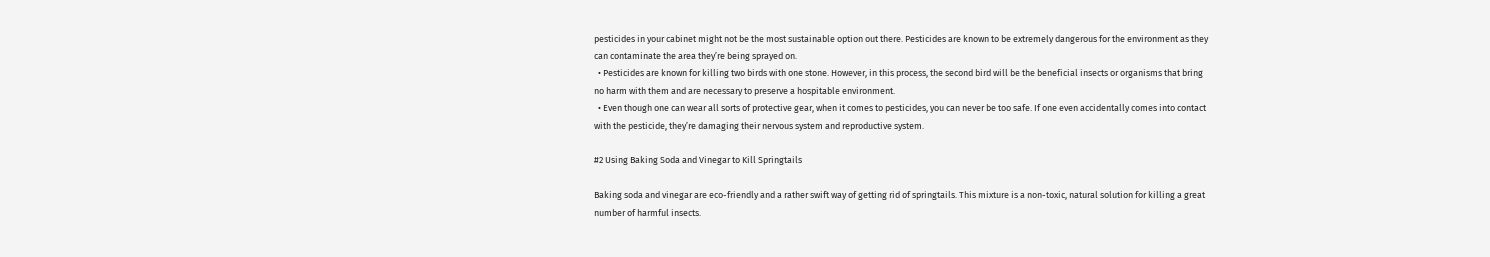pesticides in your cabinet might not be the most sustainable option out there. Pesticides are known to be extremely dangerous for the environment as they can contaminate the area they’re being sprayed on.
  • Pesticides are known for killing two birds with one stone. However, in this process, the second bird will be the beneficial insects or organisms that bring no harm with them and are necessary to preserve a hospitable environment.
  • Even though one can wear all sorts of protective gear, when it comes to pesticides, you can never be too safe. If one even accidentally comes into contact with the pesticide, they’re damaging their nervous system and reproductive system.

#2 Using Baking Soda and Vinegar to Kill Springtails

Baking soda and vinegar are eco-friendly and a rather swift way of getting rid of springtails. This mixture is a non-toxic, natural solution for killing a great number of harmful insects.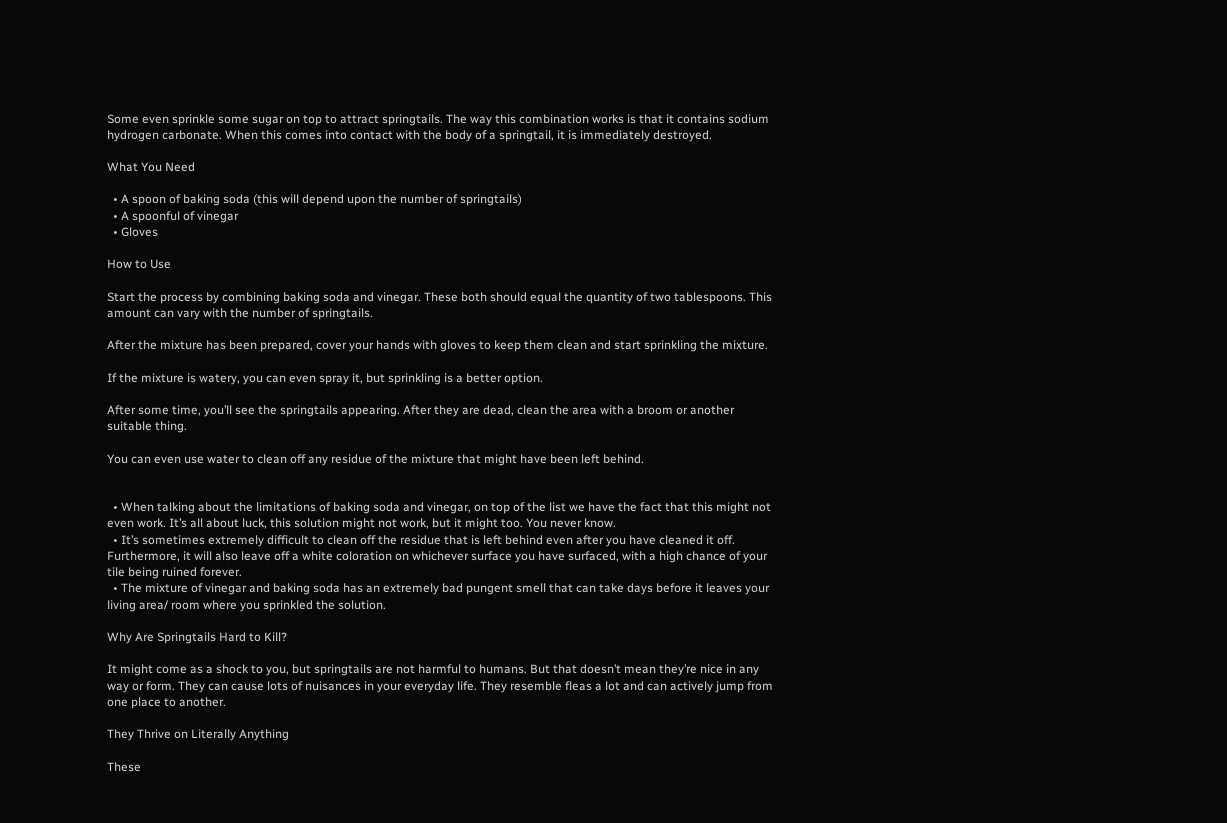Some even sprinkle some sugar on top to attract springtails. The way this combination works is that it contains sodium hydrogen carbonate. When this comes into contact with the body of a springtail, it is immediately destroyed.

What You Need

  • A spoon of baking soda (this will depend upon the number of springtails)
  • A spoonful of vinegar
  • Gloves

How to Use

Start the process by combining baking soda and vinegar. These both should equal the quantity of two tablespoons. This amount can vary with the number of springtails.

After the mixture has been prepared, cover your hands with gloves to keep them clean and start sprinkling the mixture.

If the mixture is watery, you can even spray it, but sprinkling is a better option.

After some time, you’ll see the springtails appearing. After they are dead, clean the area with a broom or another suitable thing.

You can even use water to clean off any residue of the mixture that might have been left behind.


  • When talking about the limitations of baking soda and vinegar, on top of the list we have the fact that this might not even work. It’s all about luck, this solution might not work, but it might too. You never know.
  • It’s sometimes extremely difficult to clean off the residue that is left behind even after you have cleaned it off. Furthermore, it will also leave off a white coloration on whichever surface you have surfaced, with a high chance of your tile being ruined forever.
  • The mixture of vinegar and baking soda has an extremely bad pungent smell that can take days before it leaves your living area/ room where you sprinkled the solution.

Why Are Springtails Hard to Kill?

It might come as a shock to you, but springtails are not harmful to humans. But that doesn’t mean they’re nice in any way or form. They can cause lots of nuisances in your everyday life. They resemble fleas a lot and can actively jump from one place to another.

They Thrive on Literally Anything

These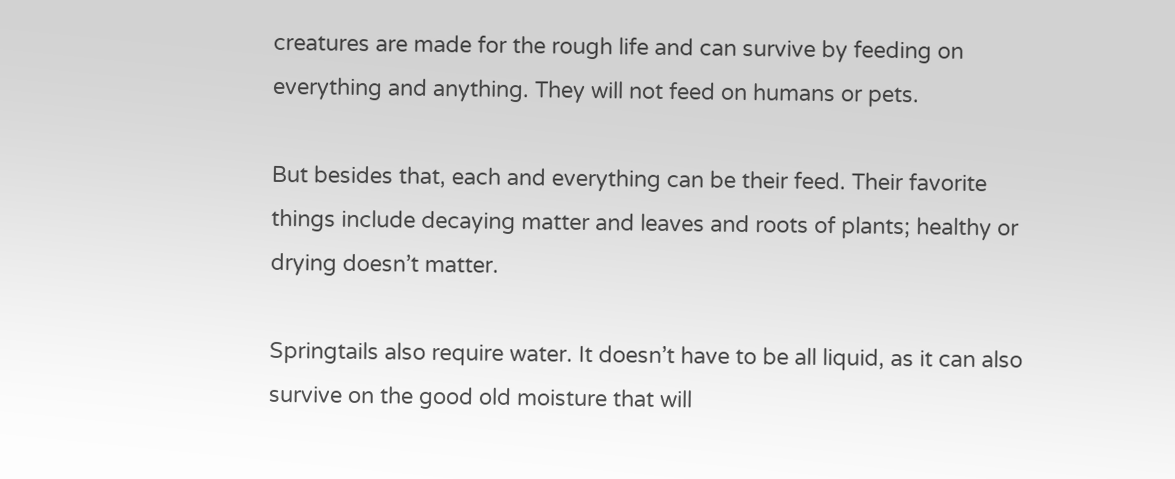creatures are made for the rough life and can survive by feeding on everything and anything. They will not feed on humans or pets.

But besides that, each and everything can be their feed. Their favorite things include decaying matter and leaves and roots of plants; healthy or drying doesn’t matter.

Springtails also require water. It doesn’t have to be all liquid, as it can also survive on the good old moisture that will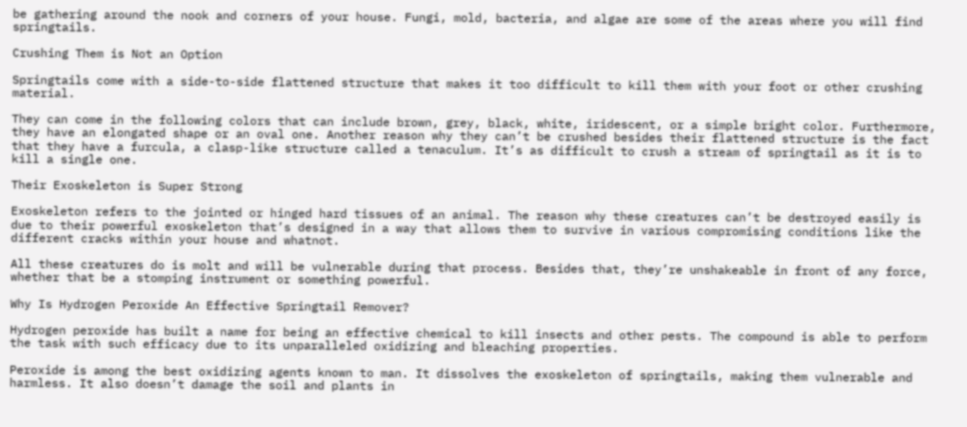be gathering around the nook and corners of your house. Fungi, mold, bacteria, and algae are some of the areas where you will find springtails.

Crushing Them is Not an Option

Springtails come with a side-to-side flattened structure that makes it too difficult to kill them with your foot or other crushing material.

They can come in the following colors that can include brown, grey, black, white, iridescent, or a simple bright color. Furthermore, they have an elongated shape or an oval one. Another reason why they can’t be crushed besides their flattened structure is the fact that they have a furcula, a clasp-like structure called a tenaculum. It’s as difficult to crush a stream of springtail as it is to kill a single one.

Their Exoskeleton is Super Strong

Exoskeleton refers to the jointed or hinged hard tissues of an animal. The reason why these creatures can’t be destroyed easily is due to their powerful exoskeleton that’s designed in a way that allows them to survive in various compromising conditions like the different cracks within your house and whatnot.

All these creatures do is molt and will be vulnerable during that process. Besides that, they’re unshakeable in front of any force, whether that be a stomping instrument or something powerful.

Why Is Hydrogen Peroxide An Effective Springtail Remover?

Hydrogen peroxide has built a name for being an effective chemical to kill insects and other pests. The compound is able to perform the task with such efficacy due to its unparalleled oxidizing and bleaching properties.

Peroxide is among the best oxidizing agents known to man. It dissolves the exoskeleton of springtails, making them vulnerable and harmless. It also doesn’t damage the soil and plants in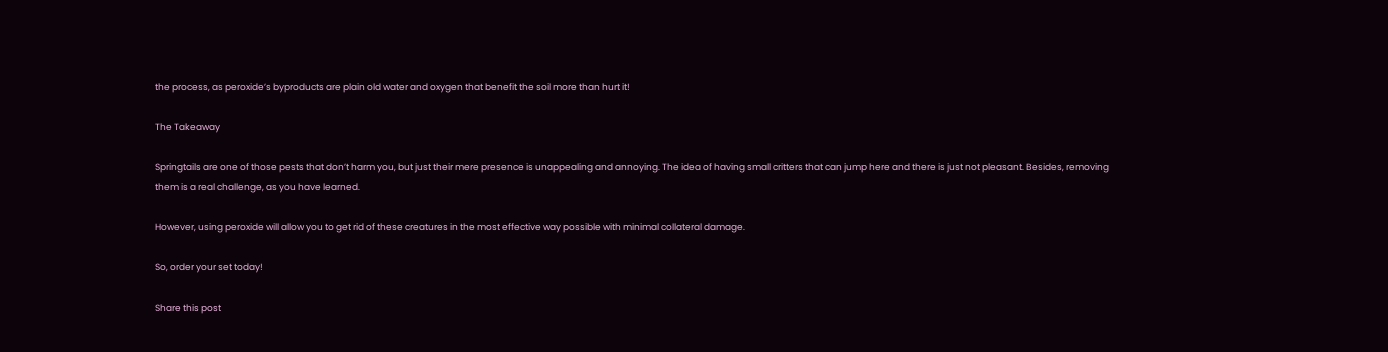the process, as peroxide’s byproducts are plain old water and oxygen that benefit the soil more than hurt it!

The Takeaway

Springtails are one of those pests that don’t harm you, but just their mere presence is unappealing and annoying. The idea of having small critters that can jump here and there is just not pleasant. Besides, removing them is a real challenge, as you have learned.

However, using peroxide will allow you to get rid of these creatures in the most effective way possible with minimal collateral damage.

So, order your set today!

Share this post